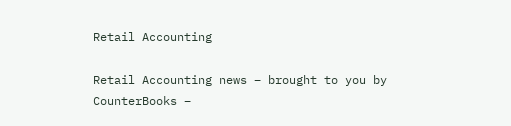Retail Accounting

Retail Accounting news – brought to you by CounterBooks –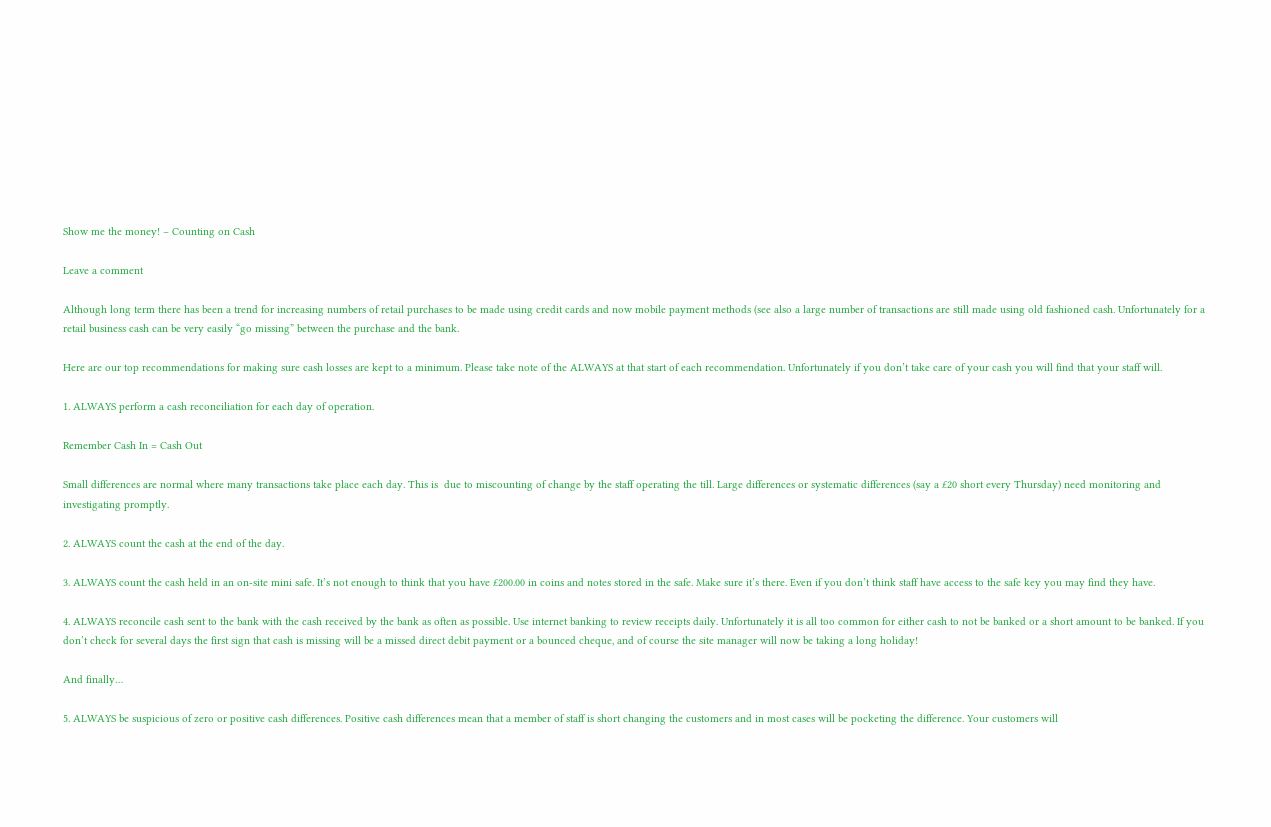Show me the money! – Counting on Cash

Leave a comment

Although long term there has been a trend for increasing numbers of retail purchases to be made using credit cards and now mobile payment methods (see also a large number of transactions are still made using old fashioned cash. Unfortunately for a retail business cash can be very easily “go missing” between the purchase and the bank.

Here are our top recommendations for making sure cash losses are kept to a minimum. Please take note of the ALWAYS at that start of each recommendation. Unfortunately if you don’t take care of your cash you will find that your staff will.

1. ALWAYS perform a cash reconciliation for each day of operation.

Remember Cash In = Cash Out

Small differences are normal where many transactions take place each day. This is  due to miscounting of change by the staff operating the till. Large differences or systematic differences (say a £20 short every Thursday) need monitoring and investigating promptly.

2. ALWAYS count the cash at the end of the day.

3. ALWAYS count the cash held in an on-site mini safe. It’s not enough to think that you have £200.00 in coins and notes stored in the safe. Make sure it’s there. Even if you don’t think staff have access to the safe key you may find they have.

4. ALWAYS reconcile cash sent to the bank with the cash received by the bank as often as possible. Use internet banking to review receipts daily. Unfortunately it is all too common for either cash to not be banked or a short amount to be banked. If you don’t check for several days the first sign that cash is missing will be a missed direct debit payment or a bounced cheque, and of course the site manager will now be taking a long holiday!

And finally…

5. ALWAYS be suspicious of zero or positive cash differences. Positive cash differences mean that a member of staff is short changing the customers and in most cases will be pocketing the difference. Your customers will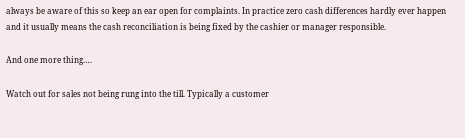always be aware of this so keep an ear open for complaints. In practice zero cash differences hardly ever happen and it usually means the cash reconciliation is being fixed by the cashier or manager responsible.

And one more thing….

Watch out for sales not being rung into the till. Typically a customer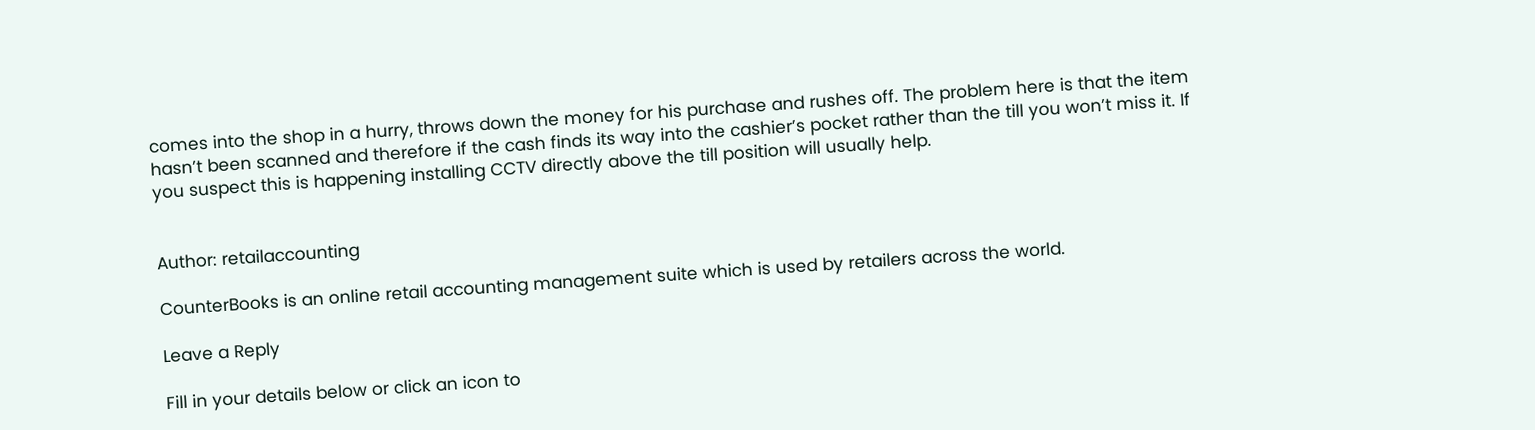comes into the shop in a hurry, throws down the money for his purchase and rushes off. The problem here is that the item hasn’t been scanned and therefore if the cash finds its way into the cashier’s pocket rather than the till you won’t miss it. If you suspect this is happening installing CCTV directly above the till position will usually help.


Author: retailaccounting

CounterBooks is an online retail accounting management suite which is used by retailers across the world.

Leave a Reply

Fill in your details below or click an icon to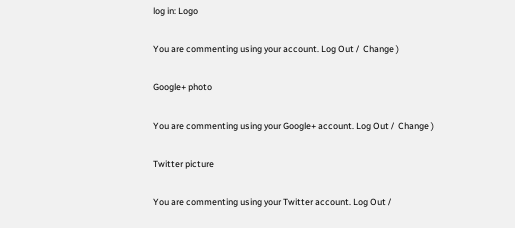log in: Logo

You are commenting using your account. Log Out /  Change )

Google+ photo

You are commenting using your Google+ account. Log Out /  Change )

Twitter picture

You are commenting using your Twitter account. Log Out /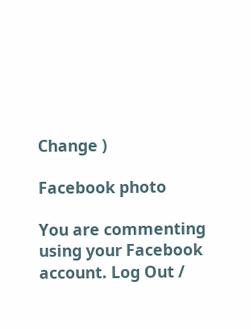Change )

Facebook photo

You are commenting using your Facebook account. Log Out /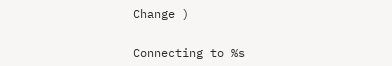Change )


Connecting to %s